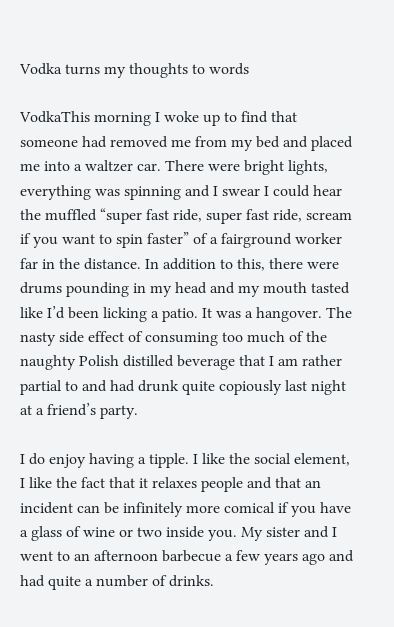Vodka turns my thoughts to words

VodkaThis morning I woke up to find that someone had removed me from my bed and placed me into a waltzer car. There were bright lights, everything was spinning and I swear I could hear the muffled “super fast ride, super fast ride, scream if you want to spin faster” of a fairground worker far in the distance. In addition to this, there were drums pounding in my head and my mouth tasted like I’d been licking a patio. It was a hangover. The nasty side effect of consuming too much of the naughty Polish distilled beverage that I am rather partial to and had drunk quite copiously last night at a friend’s party.

I do enjoy having a tipple. I like the social element, I like the fact that it relaxes people and that an incident can be infinitely more comical if you have a glass of wine or two inside you. My sister and I went to an afternoon barbecue a few years ago and had quite a number of drinks.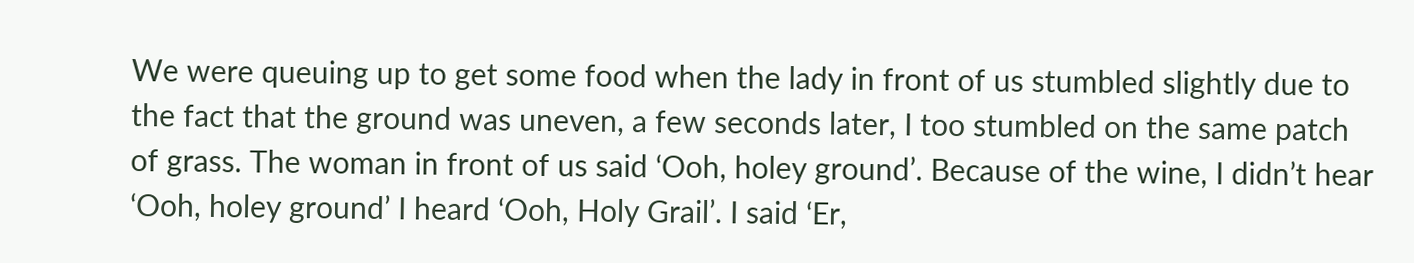We were queuing up to get some food when the lady in front of us stumbled slightly due to the fact that the ground was uneven, a few seconds later, I too stumbled on the same patch of grass. The woman in front of us said ‘Ooh, holey ground’. Because of the wine, I didn’t hear ‘Ooh, holey ground’ I heard ‘Ooh, Holy Grail’. I said ‘Er,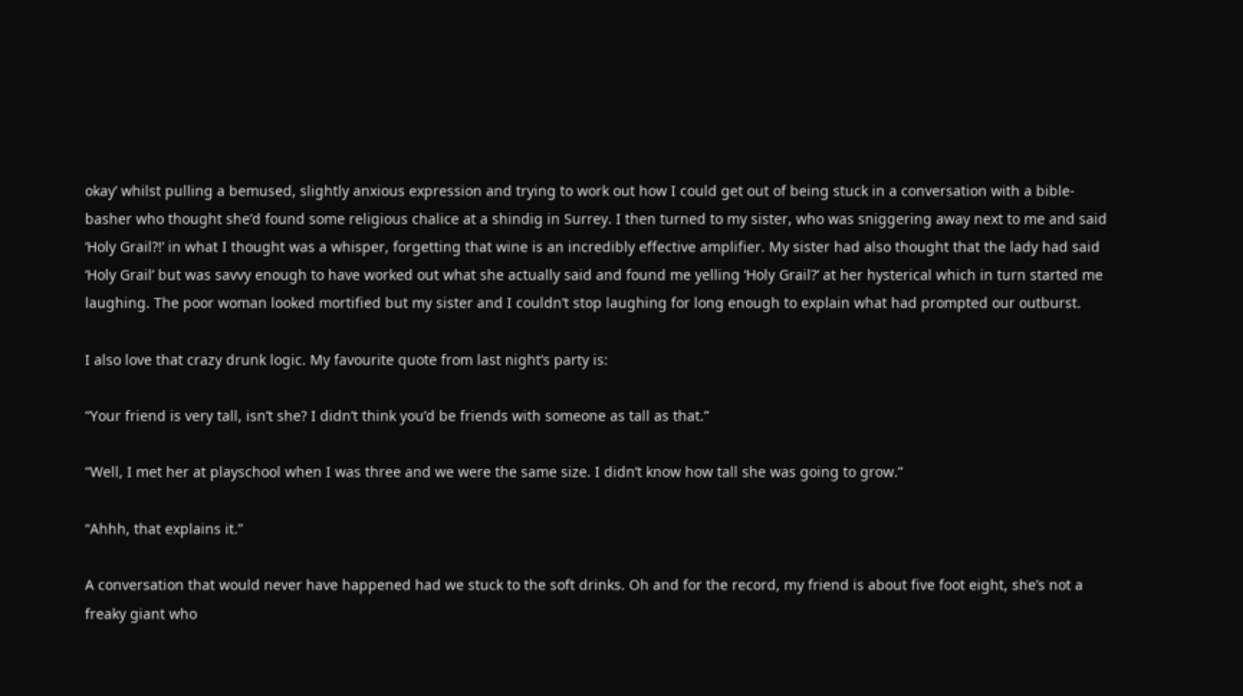okay’ whilst pulling a bemused, slightly anxious expression and trying to work out how I could get out of being stuck in a conversation with a bible-basher who thought she’d found some religious chalice at a shindig in Surrey. I then turned to my sister, who was sniggering away next to me and said ‘Holy Grail?!’ in what I thought was a whisper, forgetting that wine is an incredibly effective amplifier. My sister had also thought that the lady had said ‘Holy Grail’ but was savvy enough to have worked out what she actually said and found me yelling ‘Holy Grail?’ at her hysterical which in turn started me laughing. The poor woman looked mortified but my sister and I couldn’t stop laughing for long enough to explain what had prompted our outburst.

I also love that crazy drunk logic. My favourite quote from last night’s party is:

“Your friend is very tall, isn’t she? I didn’t think you’d be friends with someone as tall as that.”

“Well, I met her at playschool when I was three and we were the same size. I didn’t know how tall she was going to grow.”

“Ahhh, that explains it.”

A conversation that would never have happened had we stuck to the soft drinks. Oh and for the record, my friend is about five foot eight, she’s not a freaky giant who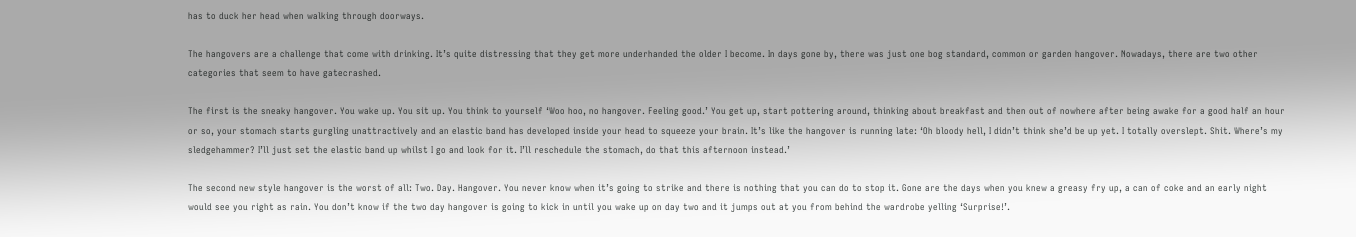has to duck her head when walking through doorways.

The hangovers are a challenge that come with drinking. It’s quite distressing that they get more underhanded the older I become. In days gone by, there was just one bog standard, common or garden hangover. Nowadays, there are two other categories that seem to have gatecrashed.

The first is the sneaky hangover. You wake up. You sit up. You think to yourself ‘Woo hoo, no hangover. Feeling good.’ You get up, start pottering around, thinking about breakfast and then out of nowhere after being awake for a good half an hour or so, your stomach starts gurgling unattractively and an elastic band has developed inside your head to squeeze your brain. It’s like the hangover is running late: ‘Oh bloody hell, I didn’t think she’d be up yet. I totally overslept. Shit. Where’s my sledgehammer? I’ll just set the elastic band up whilst I go and look for it. I’ll reschedule the stomach, do that this afternoon instead.’

The second new style hangover is the worst of all: Two. Day. Hangover. You never know when it’s going to strike and there is nothing that you can do to stop it. Gone are the days when you knew a greasy fry up, a can of coke and an early night would see you right as rain. You don’t know if the two day hangover is going to kick in until you wake up on day two and it jumps out at you from behind the wardrobe yelling ‘Surprise!’.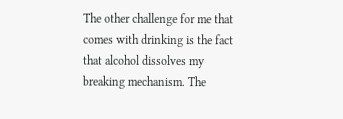The other challenge for me that comes with drinking is the fact that alcohol dissolves my breaking mechanism. The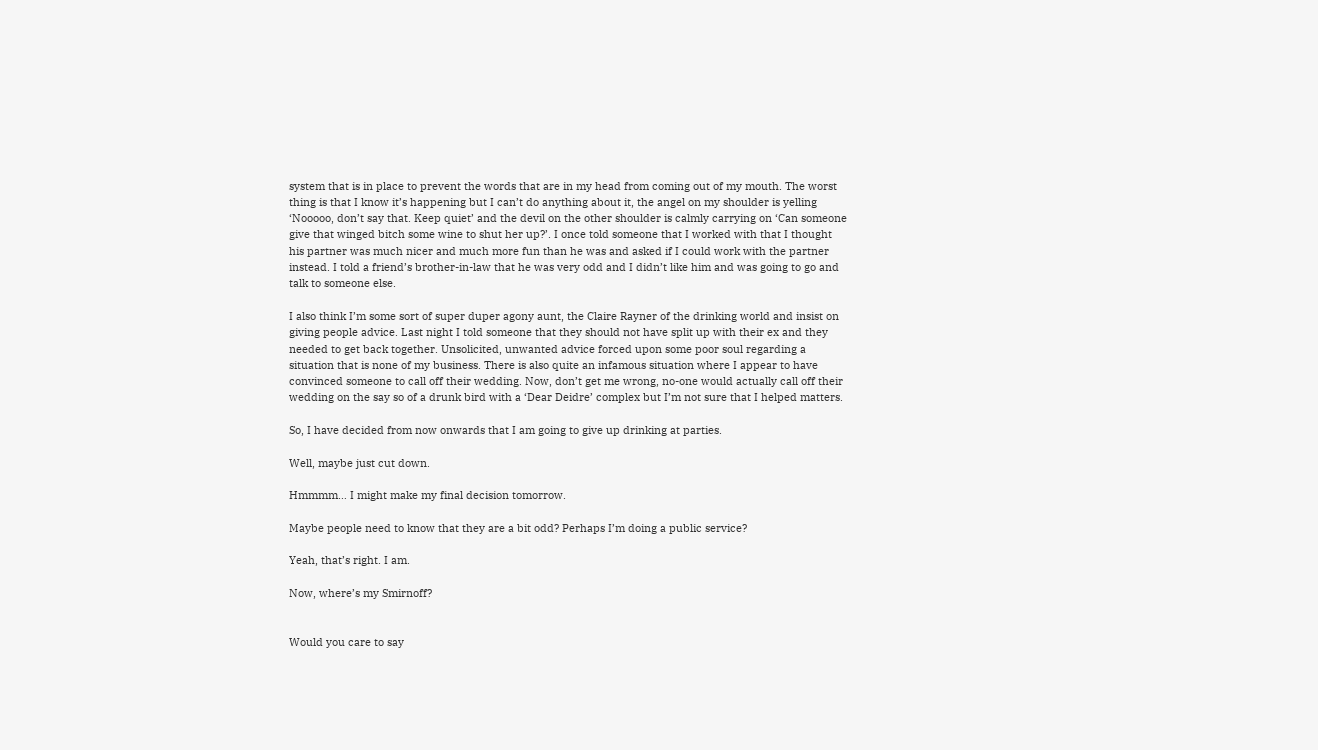system that is in place to prevent the words that are in my head from coming out of my mouth. The worst thing is that I know it’s happening but I can’t do anything about it, the angel on my shoulder is yelling ‘Nooooo, don’t say that. Keep quiet’ and the devil on the other shoulder is calmly carrying on ‘Can someone give that winged bitch some wine to shut her up?’. I once told someone that I worked with that I thought his partner was much nicer and much more fun than he was and asked if I could work with the partner instead. I told a friend’s brother-in-law that he was very odd and I didn’t like him and was going to go and talk to someone else.

I also think I’m some sort of super duper agony aunt, the Claire Rayner of the drinking world and insist on giving people advice. Last night I told someone that they should not have split up with their ex and they needed to get back together. Unsolicited, unwanted advice forced upon some poor soul regarding a situation that is none of my business. There is also quite an infamous situation where I appear to have convinced someone to call off their wedding. Now, don’t get me wrong, no-one would actually call off their wedding on the say so of a drunk bird with a ‘Dear Deidre’ complex but I’m not sure that I helped matters.

So, I have decided from now onwards that I am going to give up drinking at parties.

Well, maybe just cut down.

Hmmmm… I might make my final decision tomorrow.

Maybe people need to know that they are a bit odd? Perhaps I’m doing a public service?

Yeah, that’s right. I am.

Now, where’s my Smirnoff?


Would you care to say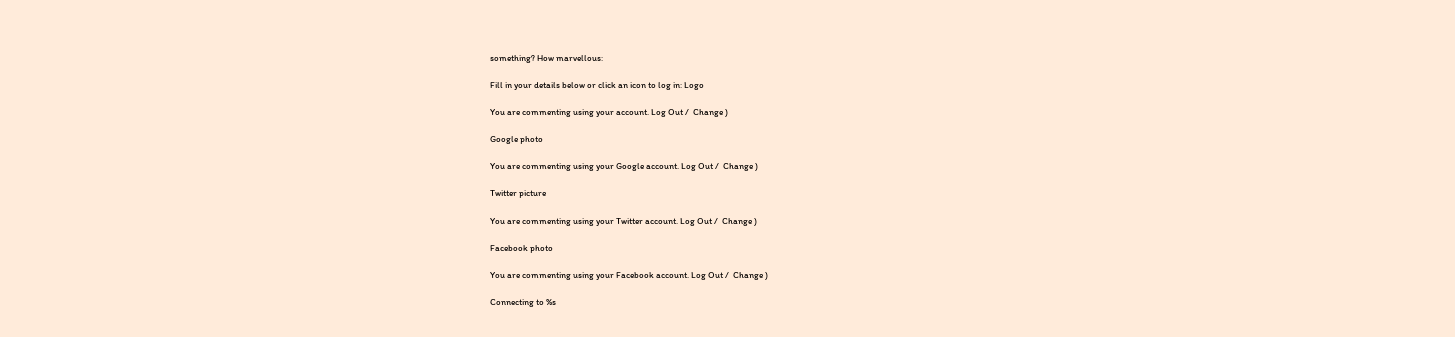something? How marvellous:

Fill in your details below or click an icon to log in: Logo

You are commenting using your account. Log Out /  Change )

Google photo

You are commenting using your Google account. Log Out /  Change )

Twitter picture

You are commenting using your Twitter account. Log Out /  Change )

Facebook photo

You are commenting using your Facebook account. Log Out /  Change )

Connecting to %s